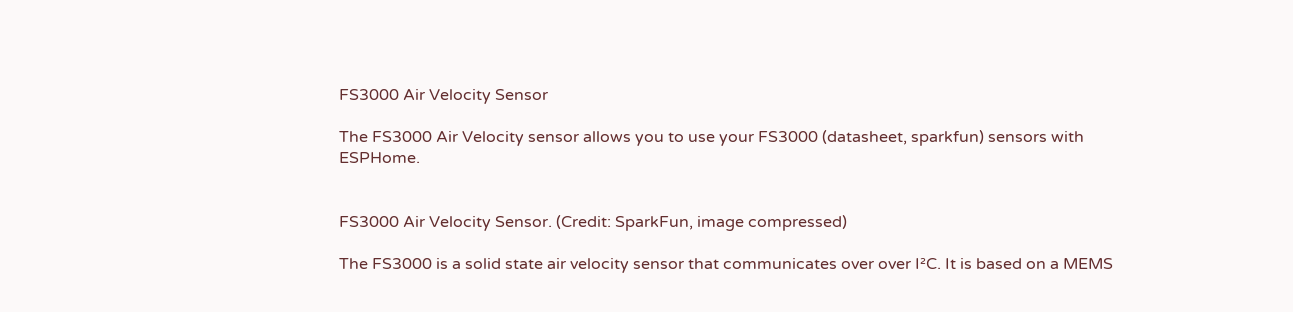FS3000 Air Velocity Sensor

The FS3000 Air Velocity sensor allows you to use your FS3000 (datasheet, sparkfun) sensors with ESPHome.


FS3000 Air Velocity Sensor. (Credit: SparkFun, image compressed)

The FS3000 is a solid state air velocity sensor that communicates over over I²C. It is based on a MEMS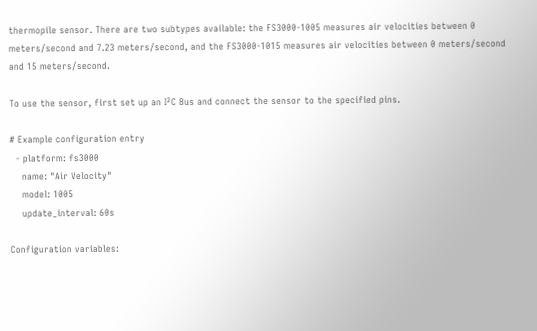thermopile sensor. There are two subtypes available: the FS3000-1005 measures air velocities between 0 meters/second and 7.23 meters/second, and the FS3000-1015 measures air velocities between 0 meters/second and 15 meters/second.

To use the sensor, first set up an I²C Bus and connect the sensor to the specified pins.

# Example configuration entry
  - platform: fs3000
    name: "Air Velocity"
    model: 1005
    update_interval: 60s

Configuration variables: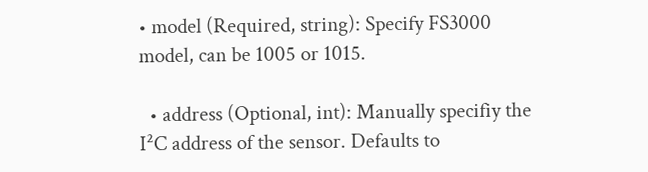• model (Required, string): Specify FS3000 model, can be 1005 or 1015.

  • address (Optional, int): Manually specifiy the I²C address of the sensor. Defaults to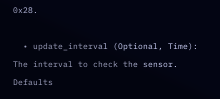0x28.

  • update_interval (Optional, Time): The interval to check the sensor. Defaults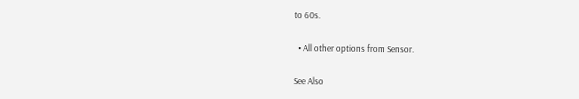to 60s.

  • All other options from Sensor.

See Also